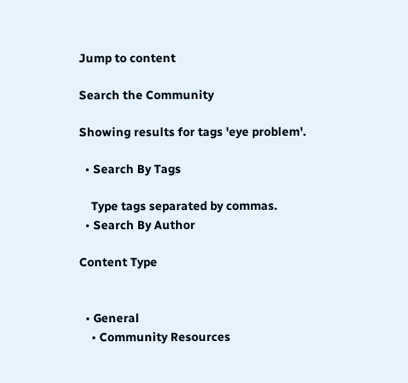Jump to content

Search the Community

Showing results for tags 'eye problem'.

  • Search By Tags

    Type tags separated by commas.
  • Search By Author

Content Type


  • General
    • Community Resources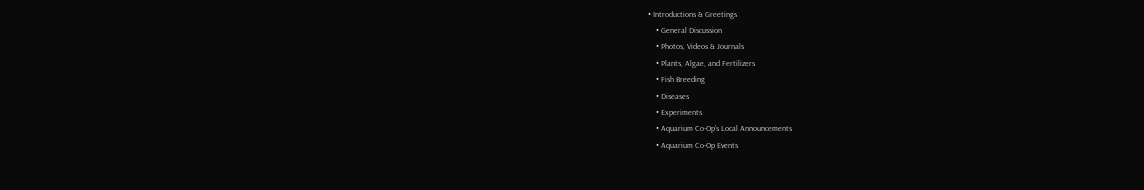• Introductions & Greetings
    • General Discussion
    • Photos, Videos & Journals
    • Plants, Algae, and Fertilizers
    • Fish Breeding
    • Diseases
    • Experiments
    • Aquarium Co-Op's Local Announcements
    • Aquarium Co-Op Events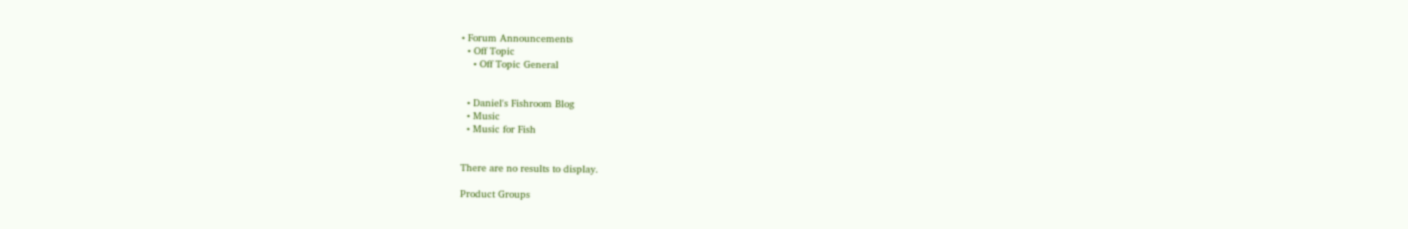• Forum Announcements
  • Off Topic
    • Off Topic General


  • Daniel's Fishroom Blog
  • Music
  • Music for Fish


There are no results to display.

Product Groups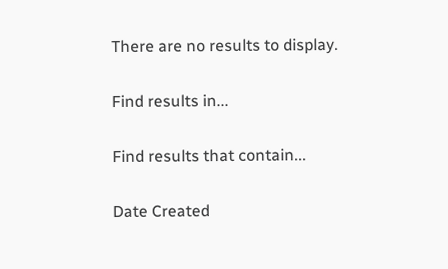There are no results to display.

Find results in...

Find results that contain...

Date Created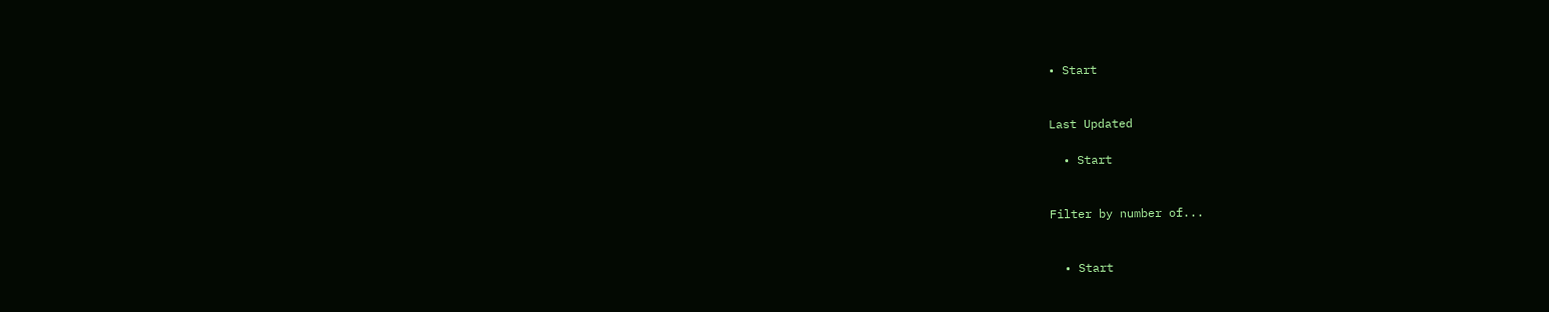• Start


Last Updated

  • Start


Filter by number of...


  • Start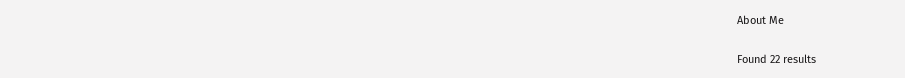About Me

Found 22 results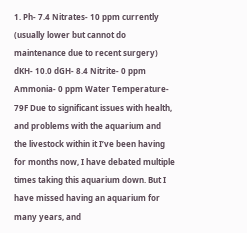1. Ph- 7.4 Nitrates- 10 ppm currently (usually lower but cannot do maintenance due to recent surgery) dKH- 10.0 dGH- 8.4 Nitrite- 0 ppm Ammonia- 0 ppm Water Temperature- 79F Due to significant issues with health, and problems with the aquarium and the livestock within it I’ve been having for months now, I have debated multiple times taking this aquarium down. But I have missed having an aquarium for many years, and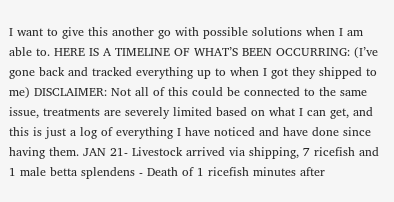I want to give this another go with possible solutions when I am able to. HERE IS A TIMELINE OF WHAT’S BEEN OCCURRING: (I’ve gone back and tracked everything up to when I got they shipped to me) DISCLAIMER: Not all of this could be connected to the same issue, treatments are severely limited based on what I can get, and this is just a log of everything I have noticed and have done since having them. JAN 21- Livestock arrived via shipping, 7 ricefish and 1 male betta splendens - Death of 1 ricefish minutes after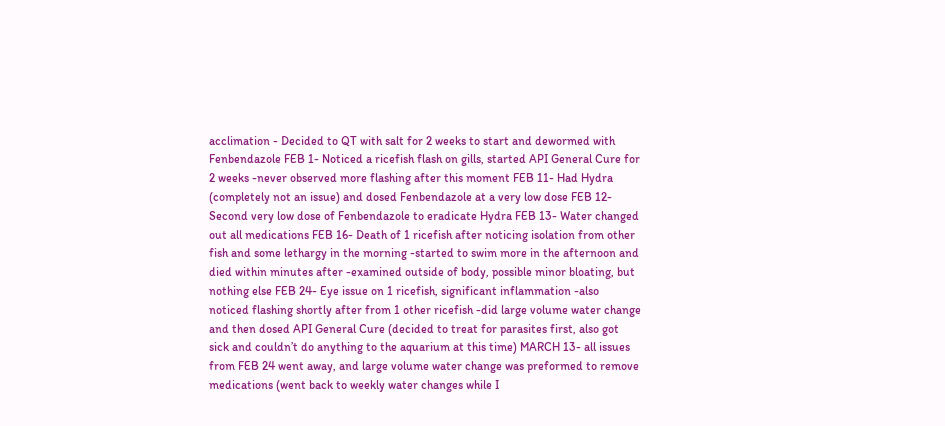acclimation - Decided to QT with salt for 2 weeks to start and dewormed with Fenbendazole FEB 1- Noticed a ricefish flash on gills, started API General Cure for 2 weeks -never observed more flashing after this moment FEB 11- Had Hydra (completely not an issue) and dosed Fenbendazole at a very low dose FEB 12- Second very low dose of Fenbendazole to eradicate Hydra FEB 13- Water changed out all medications FEB 16- Death of 1 ricefish after noticing isolation from other fish and some lethargy in the morning -started to swim more in the afternoon and died within minutes after -examined outside of body, possible minor bloating, but nothing else FEB 24- Eye issue on 1 ricefish, significant inflammation -also noticed flashing shortly after from 1 other ricefish -did large volume water change and then dosed API General Cure (decided to treat for parasites first, also got sick and couldn’t do anything to the aquarium at this time) MARCH 13- all issues from FEB 24 went away, and large volume water change was preformed to remove medications (went back to weekly water changes while I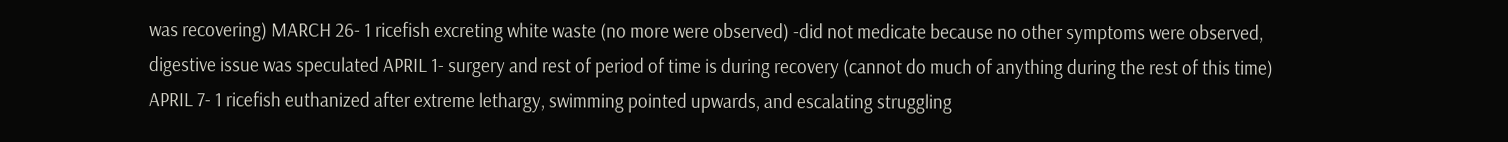was recovering) MARCH 26- 1 ricefish excreting white waste (no more were observed) -did not medicate because no other symptoms were observed, digestive issue was speculated APRIL 1- surgery and rest of period of time is during recovery (cannot do much of anything during the rest of this time) APRIL 7- 1 ricefish euthanized after extreme lethargy, swimming pointed upwards, and escalating struggling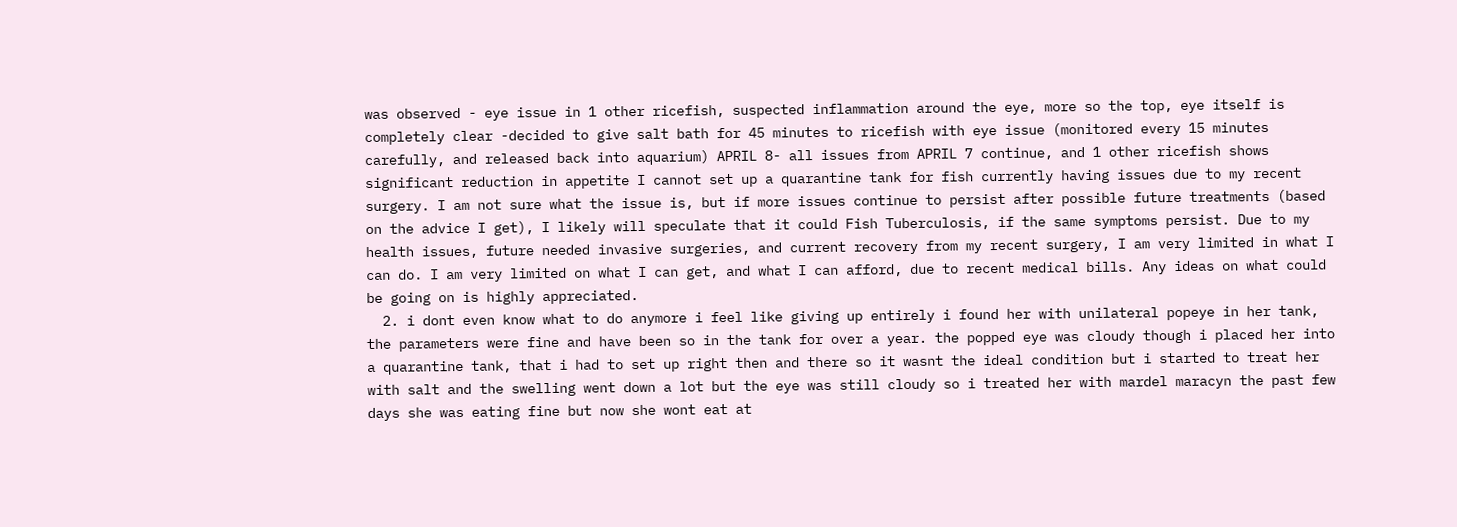was observed - eye issue in 1 other ricefish, suspected inflammation around the eye, more so the top, eye itself is completely clear -decided to give salt bath for 45 minutes to ricefish with eye issue (monitored every 15 minutes carefully, and released back into aquarium) APRIL 8- all issues from APRIL 7 continue, and 1 other ricefish shows significant reduction in appetite I cannot set up a quarantine tank for fish currently having issues due to my recent surgery. I am not sure what the issue is, but if more issues continue to persist after possible future treatments (based on the advice I get), I likely will speculate that it could Fish Tuberculosis, if the same symptoms persist. Due to my health issues, future needed invasive surgeries, and current recovery from my recent surgery, I am very limited in what I can do. I am very limited on what I can get, and what I can afford, due to recent medical bills. Any ideas on what could be going on is highly appreciated.
  2. i dont even know what to do anymore i feel like giving up entirely i found her with unilateral popeye in her tank, the parameters were fine and have been so in the tank for over a year. the popped eye was cloudy though i placed her into a quarantine tank, that i had to set up right then and there so it wasnt the ideal condition but i started to treat her with salt and the swelling went down a lot but the eye was still cloudy so i treated her with mardel maracyn the past few days she was eating fine but now she wont eat at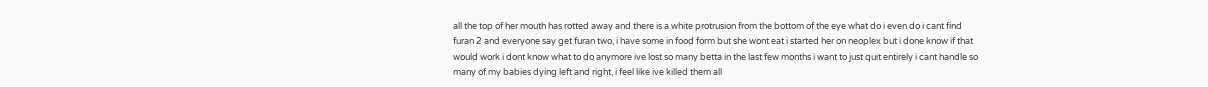all the top of her mouth has rotted away and there is a white protrusion from the bottom of the eye what do i even do i cant find furan 2 and everyone say get furan two, i have some in food form but she wont eat i started her on neoplex but i done know if that would work i dont know what to do anymore ive lost so many betta in the last few months i want to just quit entirely i cant handle so many of my babies dying left and right, i feel like ive killed them all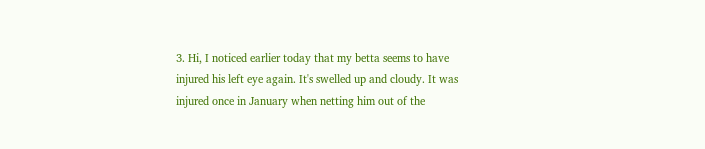3. Hi, I noticed earlier today that my betta seems to have injured his left eye again. It's swelled up and cloudy. It was injured once in January when netting him out of the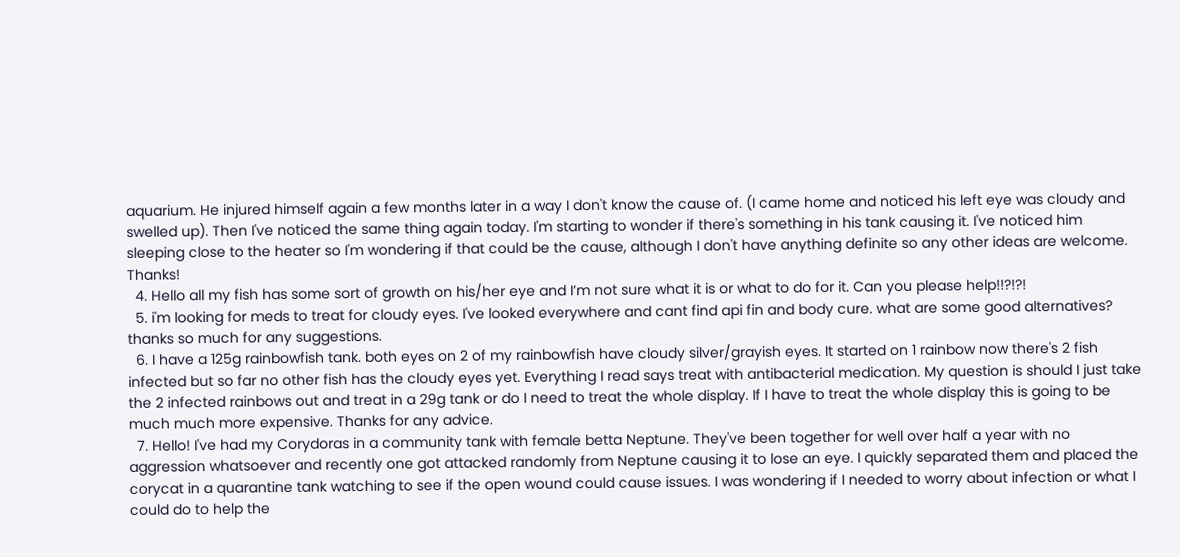aquarium. He injured himself again a few months later in a way I don't know the cause of. (I came home and noticed his left eye was cloudy and swelled up). Then I've noticed the same thing again today. I'm starting to wonder if there's something in his tank causing it. I've noticed him sleeping close to the heater so I'm wondering if that could be the cause, although I don't have anything definite so any other ideas are welcome. Thanks!
  4. Hello all my fish has some sort of growth on his/her eye and I’m not sure what it is or what to do for it. Can you please help!!?!?!
  5. i'm looking for meds to treat for cloudy eyes. I've looked everywhere and cant find api fin and body cure. what are some good alternatives? thanks so much for any suggestions.
  6. I have a 125g rainbowfish tank. both eyes on 2 of my rainbowfish have cloudy silver/grayish eyes. It started on 1 rainbow now there's 2 fish infected but so far no other fish has the cloudy eyes yet. Everything I read says treat with antibacterial medication. My question is should I just take the 2 infected rainbows out and treat in a 29g tank or do I need to treat the whole display. If I have to treat the whole display this is going to be much much more expensive. Thanks for any advice.
  7. Hello! I've had my Corydoras in a community tank with female betta Neptune. They've been together for well over half a year with no aggression whatsoever and recently one got attacked randomly from Neptune causing it to lose an eye. I quickly separated them and placed the corycat in a quarantine tank watching to see if the open wound could cause issues. I was wondering if I needed to worry about infection or what I could do to help the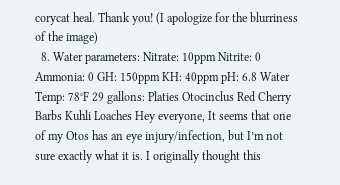corycat heal. Thank you! (I apologize for the blurriness of the image)
  8. Water parameters: Nitrate: 10ppm Nitrite: 0 Ammonia: 0 GH: 150ppm KH: 40ppm pH: 6.8 Water Temp: 78°F 29 gallons: Platies Otocinclus Red Cherry Barbs Kuhli Loaches Hey everyone, It seems that one of my Otos has an eye injury/infection, but I’m not sure exactly what it is. I originally thought this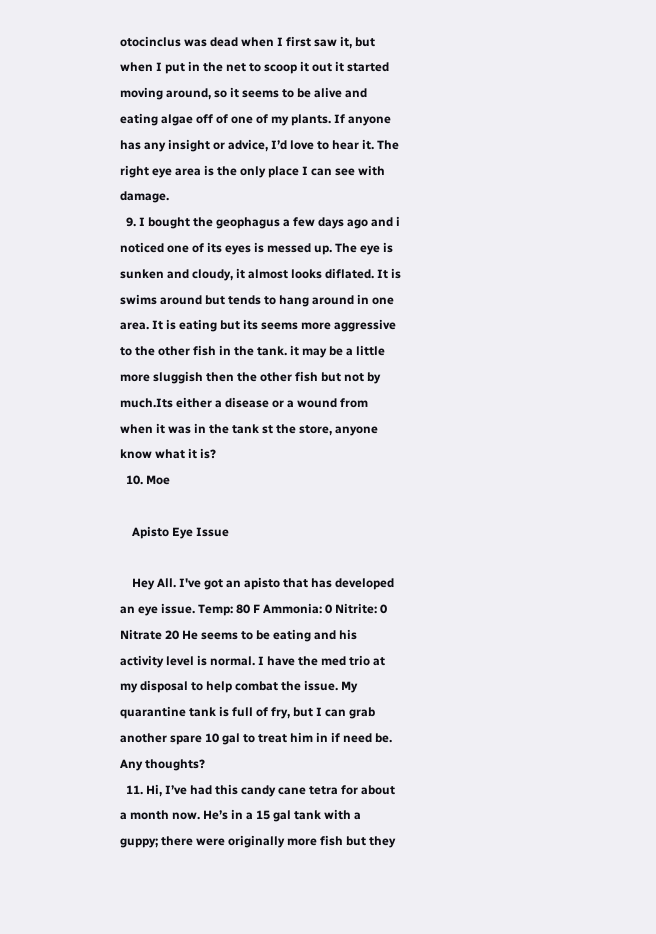otocinclus was dead when I first saw it, but when I put in the net to scoop it out it started moving around, so it seems to be alive and eating algae off of one of my plants. If anyone has any insight or advice, I’d love to hear it. The right eye area is the only place I can see with damage.
  9. I bought the geophagus a few days ago and i noticed one of its eyes is messed up. The eye is sunken and cloudy, it almost looks diflated. It is swims around but tends to hang around in one area. It is eating but its seems more aggressive to the other fish in the tank. it may be a little more sluggish then the other fish but not by much.Its either a disease or a wound from when it was in the tank st the store, anyone know what it is?
  10. Moe

    Apisto Eye Issue

    Hey All. I've got an apisto that has developed an eye issue. Temp: 80 F Ammonia: 0 Nitrite: 0 Nitrate 20 He seems to be eating and his activity level is normal. I have the med trio at my disposal to help combat the issue. My quarantine tank is full of fry, but I can grab another spare 10 gal to treat him in if need be. Any thoughts?
  11. Hi, I’ve had this candy cane tetra for about a month now. He’s in a 15 gal tank with a guppy; there were originally more fish but they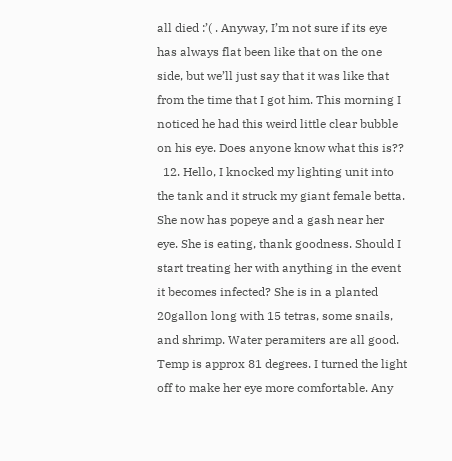all died :’( . Anyway, I’m not sure if its eye has always flat been like that on the one side, but we’ll just say that it was like that from the time that I got him. This morning I noticed he had this weird little clear bubble on his eye. Does anyone know what this is??
  12. Hello, I knocked my lighting unit into the tank and it struck my giant female betta. She now has popeye and a gash near her eye. She is eating, thank goodness. Should I start treating her with anything in the event it becomes infected? She is in a planted 20gallon long with 15 tetras, some snails, and shrimp. Water peramiters are all good. Temp is approx 81 degrees. I turned the light off to make her eye more comfortable. Any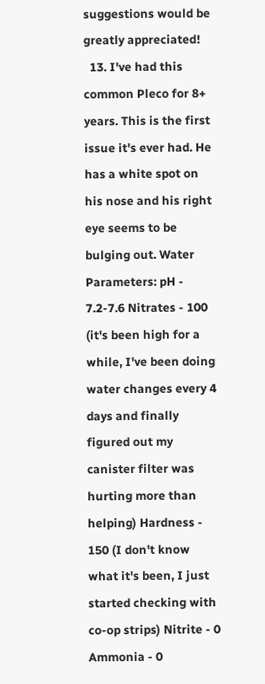suggestions would be greatly appreciated!
  13. I've had this common Pleco for 8+ years. This is the first issue it's ever had. He has a white spot on his nose and his right eye seems to be bulging out. Water Parameters: pH - 7.2-7.6 Nitrates - 100 (it's been high for a while, I've been doing water changes every 4 days and finally figured out my canister filter was hurting more than helping) Hardness - 150 (I don't know what it's been, I just started checking with co-op strips) Nitrite - 0 Ammonia - 0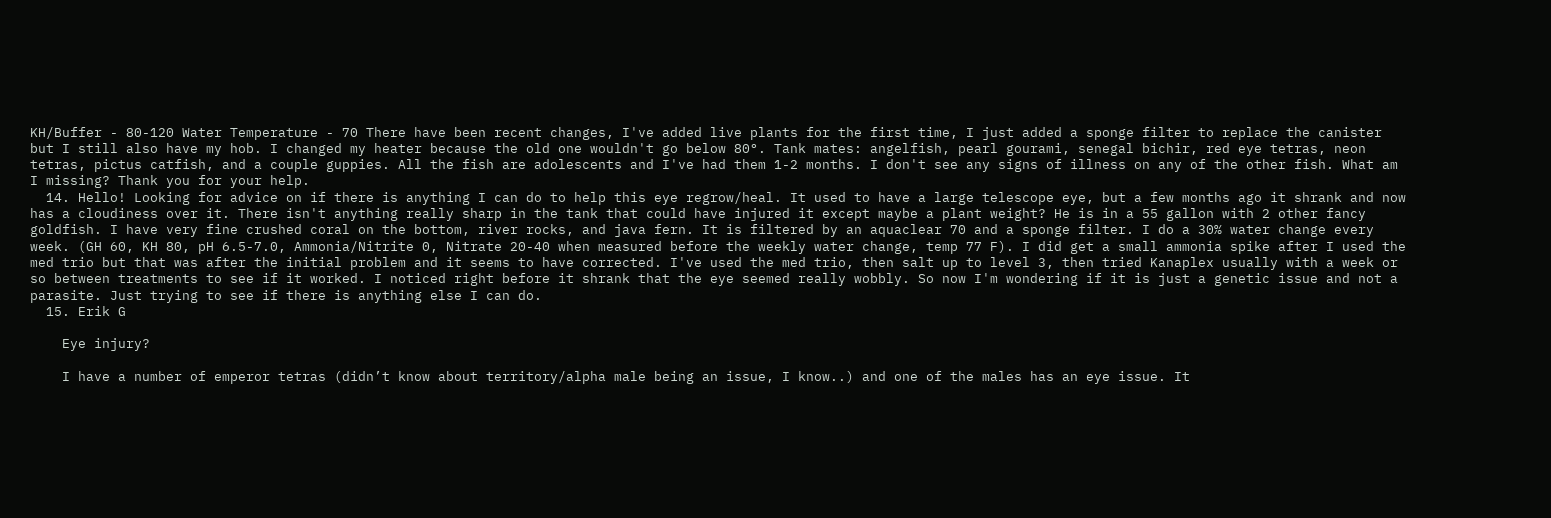KH/Buffer - 80-120 Water Temperature - 70 There have been recent changes, I've added live plants for the first time, I just added a sponge filter to replace the canister but I still also have my hob. I changed my heater because the old one wouldn't go below 80°. Tank mates: angelfish, pearl gourami, senegal bichir, red eye tetras, neon tetras, pictus catfish, and a couple guppies. All the fish are adolescents and I've had them 1-2 months. I don't see any signs of illness on any of the other fish. What am I missing? Thank you for your help.
  14. Hello! Looking for advice on if there is anything I can do to help this eye regrow/heal. It used to have a large telescope eye, but a few months ago it shrank and now has a cloudiness over it. There isn't anything really sharp in the tank that could have injured it except maybe a plant weight? He is in a 55 gallon with 2 other fancy goldfish. I have very fine crushed coral on the bottom, river rocks, and java fern. It is filtered by an aquaclear 70 and a sponge filter. I do a 30% water change every week. (GH 60, KH 80, pH 6.5-7.0, Ammonia/Nitrite 0, Nitrate 20-40 when measured before the weekly water change, temp 77 F). I did get a small ammonia spike after I used the med trio but that was after the initial problem and it seems to have corrected. I've used the med trio, then salt up to level 3, then tried Kanaplex usually with a week or so between treatments to see if it worked. I noticed right before it shrank that the eye seemed really wobbly. So now I'm wondering if it is just a genetic issue and not a parasite. Just trying to see if there is anything else I can do.
  15. Erik G

    Eye injury?

    I have a number of emperor tetras (didn’t know about territory/alpha male being an issue, I know..) and one of the males has an eye issue. It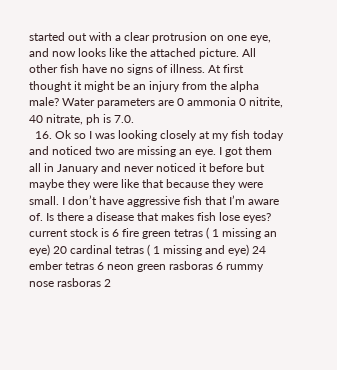started out with a clear protrusion on one eye, and now looks like the attached picture. All other fish have no signs of illness. At first thought it might be an injury from the alpha male? Water parameters are 0 ammonia 0 nitrite, 40 nitrate, ph is 7.0.
  16. Ok so I was looking closely at my fish today and noticed two are missing an eye. I got them all in January and never noticed it before but maybe they were like that because they were small. I don’t have aggressive fish that I’m aware of. Is there a disease that makes fish lose eyes? current stock is 6 fire green tetras ( 1 missing an eye) 20 cardinal tetras ( 1 missing and eye) 24 ember tetras 6 neon green rasboras 6 rummy nose rasboras 2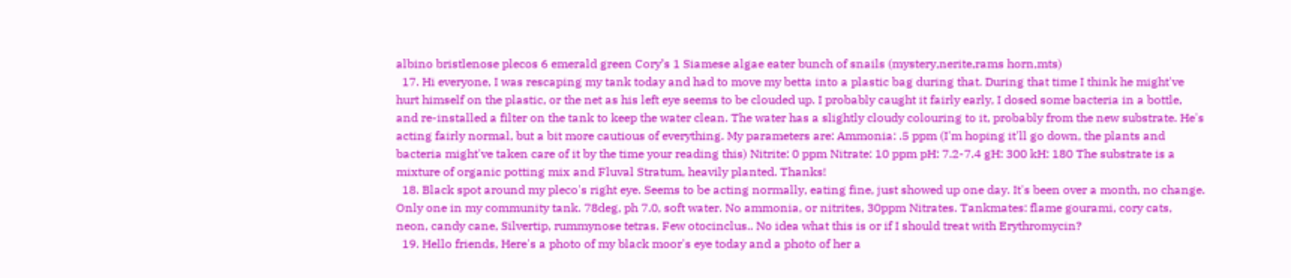albino bristlenose plecos 6 emerald green Cory’s 1 Siamese algae eater bunch of snails (mystery,nerite,rams horn,mts)
  17. Hi everyone, I was rescaping my tank today and had to move my betta into a plastic bag during that. During that time I think he might've hurt himself on the plastic, or the net as his left eye seems to be clouded up. I probably caught it fairly early, I dosed some bacteria in a bottle, and re-installed a filter on the tank to keep the water clean. The water has a slightly cloudy colouring to it, probably from the new substrate. He's acting fairly normal, but a bit more cautious of everything. My parameters are: Ammonia: .5 ppm (I'm hoping it'll go down, the plants and bacteria might've taken care of it by the time your reading this) Nitrite: 0 ppm Nitrate: 10 ppm pH: 7.2-7.4 gH: 300 kH: 180 The substrate is a mixture of organic potting mix and Fluval Stratum, heavily planted. Thanks!
  18. Black spot around my pleco's right eye. Seems to be acting normally, eating fine, just showed up one day. It's been over a month, no change. Only one in my community tank. 78deg, ph 7.0, soft water. No ammonia, or nitrites, 30ppm Nitrates. Tankmates: flame gourami, cory cats, neon, candy cane, Silvertip, rummynose tetras. Few otocinclus.. No idea what this is or if I should treat with Erythromycin?
  19. Hello friends, Here's a photo of my black moor's eye today and a photo of her a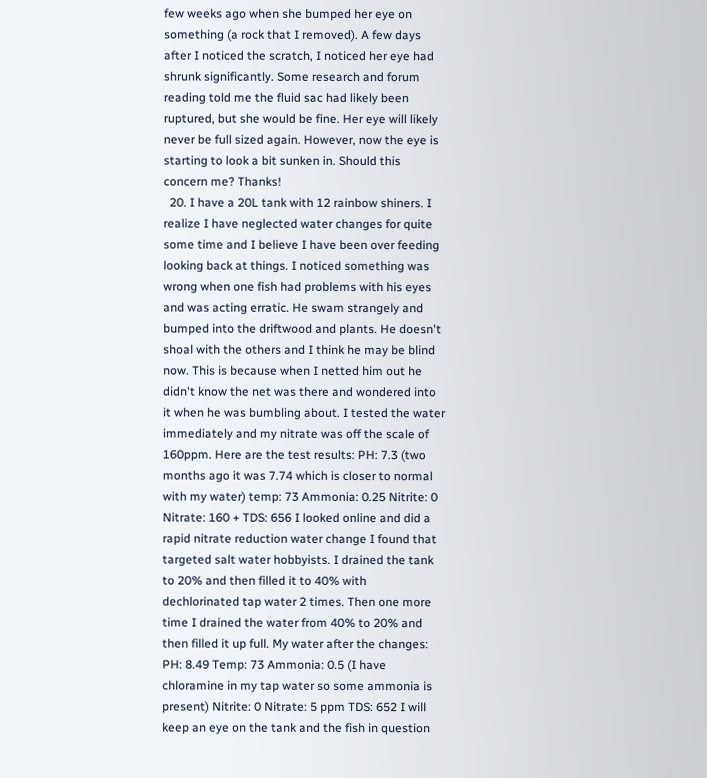few weeks ago when she bumped her eye on something (a rock that I removed). A few days after I noticed the scratch, I noticed her eye had shrunk significantly. Some research and forum reading told me the fluid sac had likely been ruptured, but she would be fine. Her eye will likely never be full sized again. However, now the eye is starting to look a bit sunken in. Should this concern me? Thanks!
  20. I have a 20L tank with 12 rainbow shiners. I realize I have neglected water changes for quite some time and I believe I have been over feeding looking back at things. I noticed something was wrong when one fish had problems with his eyes and was acting erratic. He swam strangely and bumped into the driftwood and plants. He doesn't shoal with the others and I think he may be blind now. This is because when I netted him out he didn't know the net was there and wondered into it when he was bumbling about. I tested the water immediately and my nitrate was off the scale of 160ppm. Here are the test results: PH: 7.3 (two months ago it was 7.74 which is closer to normal with my water) temp: 73 Ammonia: 0.25 Nitrite: 0 Nitrate: 160 + TDS: 656 I looked online and did a rapid nitrate reduction water change I found that targeted salt water hobbyists. I drained the tank to 20% and then filled it to 40% with dechlorinated tap water 2 times. Then one more time I drained the water from 40% to 20% and then filled it up full. My water after the changes: PH: 8.49 Temp: 73 Ammonia: 0.5 (I have chloramine in my tap water so some ammonia is present) Nitrite: 0 Nitrate: 5 ppm TDS: 652 I will keep an eye on the tank and the fish in question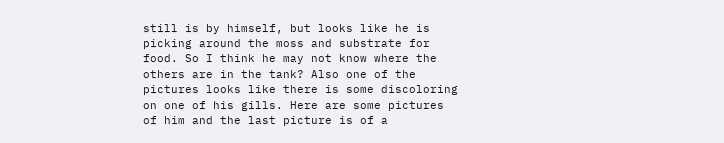still is by himself, but looks like he is picking around the moss and substrate for food. So I think he may not know where the others are in the tank? Also one of the pictures looks like there is some discoloring on one of his gills. Here are some pictures of him and the last picture is of a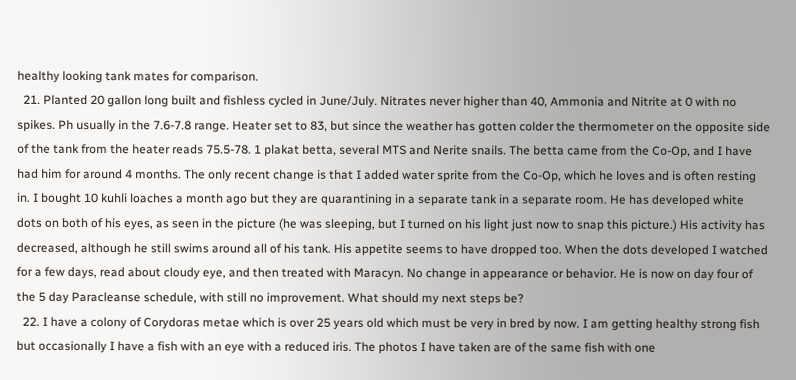healthy looking tank mates for comparison.
  21. Planted 20 gallon long built and fishless cycled in June/July. Nitrates never higher than 40, Ammonia and Nitrite at 0 with no spikes. Ph usually in the 7.6-7.8 range. Heater set to 83, but since the weather has gotten colder the thermometer on the opposite side of the tank from the heater reads 75.5-78. 1 plakat betta, several MTS and Nerite snails. The betta came from the Co-Op, and I have had him for around 4 months. The only recent change is that I added water sprite from the Co-Op, which he loves and is often resting in. I bought 10 kuhli loaches a month ago but they are quarantining in a separate tank in a separate room. He has developed white dots on both of his eyes, as seen in the picture (he was sleeping, but I turned on his light just now to snap this picture.) His activity has decreased, although he still swims around all of his tank. His appetite seems to have dropped too. When the dots developed I watched for a few days, read about cloudy eye, and then treated with Maracyn. No change in appearance or behavior. He is now on day four of the 5 day Paracleanse schedule, with still no improvement. What should my next steps be?
  22. I have a colony of Corydoras metae which is over 25 years old which must be very in bred by now. I am getting healthy strong fish but occasionally I have a fish with an eye with a reduced iris. The photos I have taken are of the same fish with one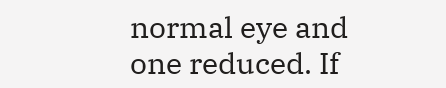normal eye and one reduced. If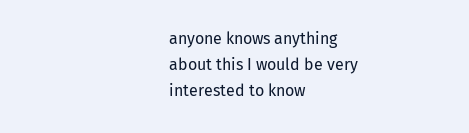anyone knows anything about this I would be very interested to know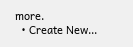more.
  • Create New...